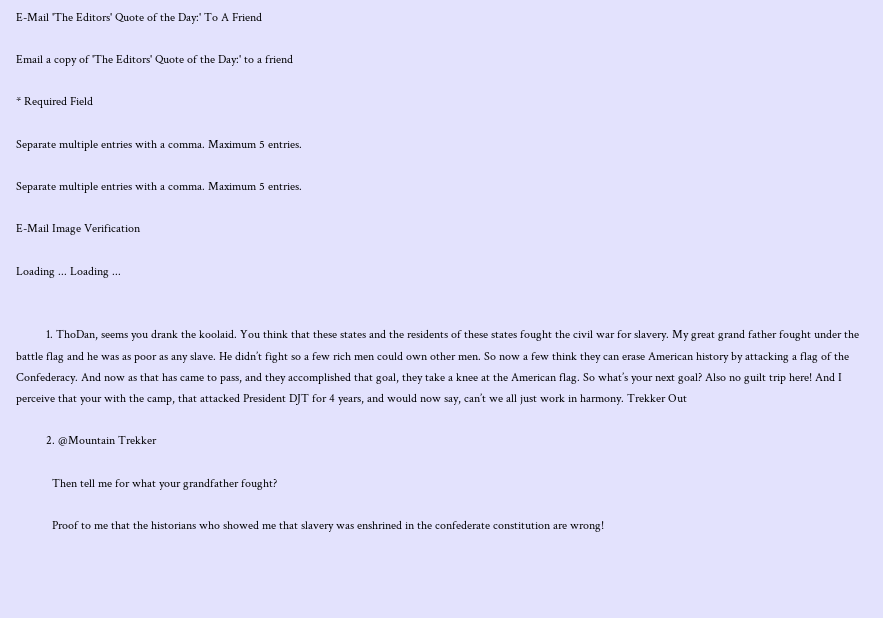E-Mail 'The Editors' Quote of the Day:' To A Friend

Email a copy of 'The Editors' Quote of the Day:' to a friend

* Required Field

Separate multiple entries with a comma. Maximum 5 entries.

Separate multiple entries with a comma. Maximum 5 entries.

E-Mail Image Verification

Loading ... Loading ...


          1. ThoDan, seems you drank the koolaid. You think that these states and the residents of these states fought the civil war for slavery. My great grand father fought under the battle flag and he was as poor as any slave. He didn’t fight so a few rich men could own other men. So now a few think they can erase American history by attacking a flag of the Confederacy. And now as that has came to pass, and they accomplished that goal, they take a knee at the American flag. So what’s your next goal? Also no guilt trip here! And I perceive that your with the camp, that attacked President DJT for 4 years, and would now say, can’t we all just work in harmony. Trekker Out

          2. @Mountain Trekker

            Then tell me for what your grandfather fought?

            Proof to me that the historians who showed me that slavery was enshrined in the confederate constitution are wrong!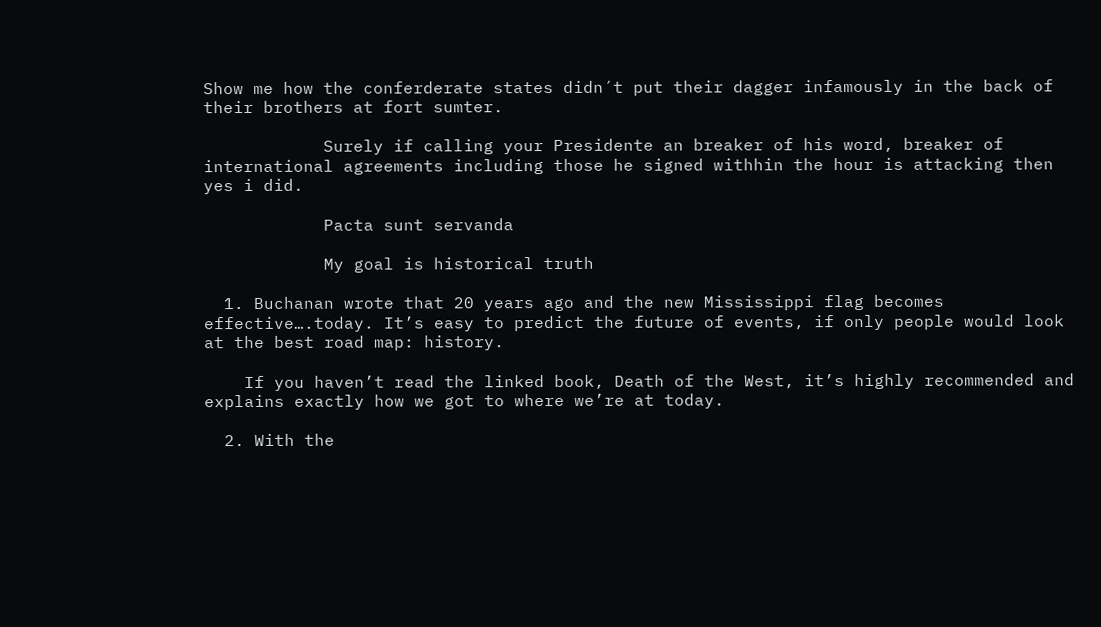Show me how the conferderate states didn´t put their dagger infamously in the back of their brothers at fort sumter.

            Surely if calling your Presidente an breaker of his word, breaker of international agreements including those he signed withhin the hour is attacking then yes i did.

            Pacta sunt servanda

            My goal is historical truth

  1. Buchanan wrote that 20 years ago and the new Mississippi flag becomes effective….today. It’s easy to predict the future of events, if only people would look at the best road map: history.

    If you haven’t read the linked book, Death of the West, it’s highly recommended and explains exactly how we got to where we’re at today.

  2. With the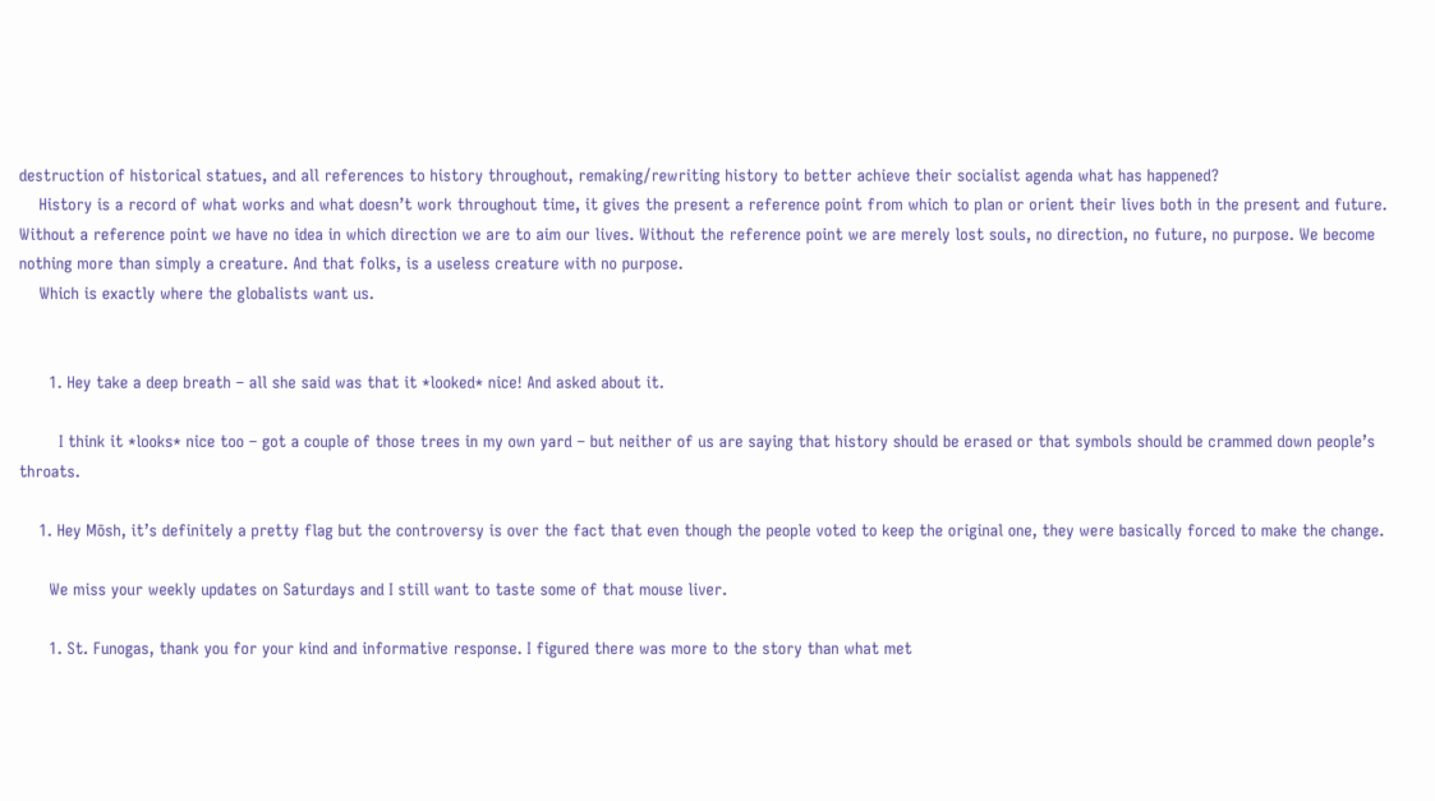destruction of historical statues, and all references to history throughout, remaking/rewriting history to better achieve their socialist agenda what has happened?
    History is a record of what works and what doesn’t work throughout time, it gives the present a reference point from which to plan or orient their lives both in the present and future. Without a reference point we have no idea in which direction we are to aim our lives. Without the reference point we are merely lost souls, no direction, no future, no purpose. We become nothing more than simply a creature. And that folks, is a useless creature with no purpose.
    Which is exactly where the globalists want us.


      1. Hey take a deep breath – all she said was that it *looked* nice! And asked about it.

        I think it *looks* nice too – got a couple of those trees in my own yard – but neither of us are saying that history should be erased or that symbols should be crammed down people’s throats.

    1. Hey Mōsh, it’s definitely a pretty flag but the controversy is over the fact that even though the people voted to keep the original one, they were basically forced to make the change.

      We miss your weekly updates on Saturdays and I still want to taste some of that mouse liver.

      1. St. Funogas, thank you for your kind and informative response. I figured there was more to the story than what met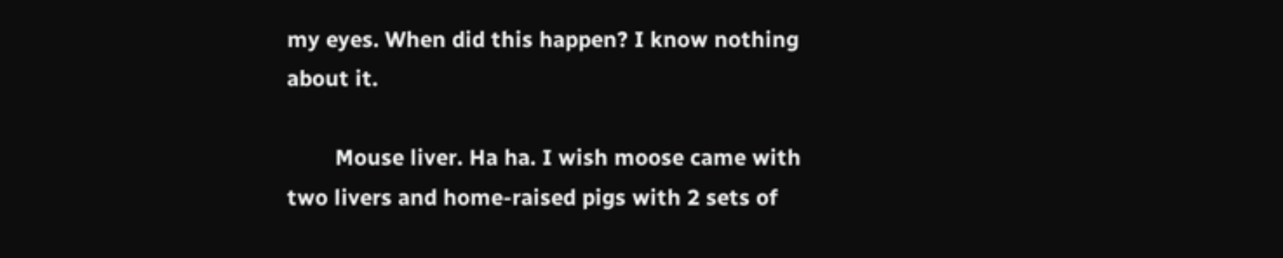my eyes. When did this happen? I know nothing about it.

        Mouse liver. Ha ha. I wish moose came with two livers and home-raised pigs with 2 sets of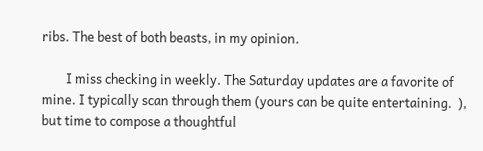ribs. The best of both beasts, in my opinion.

        I miss checking in weekly. The Saturday updates are a favorite of mine. I typically scan through them (yours can be quite entertaining.  ), but time to compose a thoughtful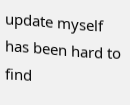update myself has been hard to find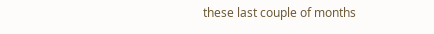these last couple of months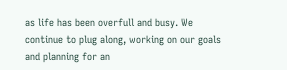as life has been overfull and busy. We continue to plug along, working on our goals and planning for an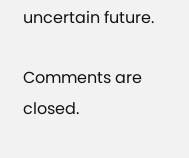uncertain future.

Comments are closed.